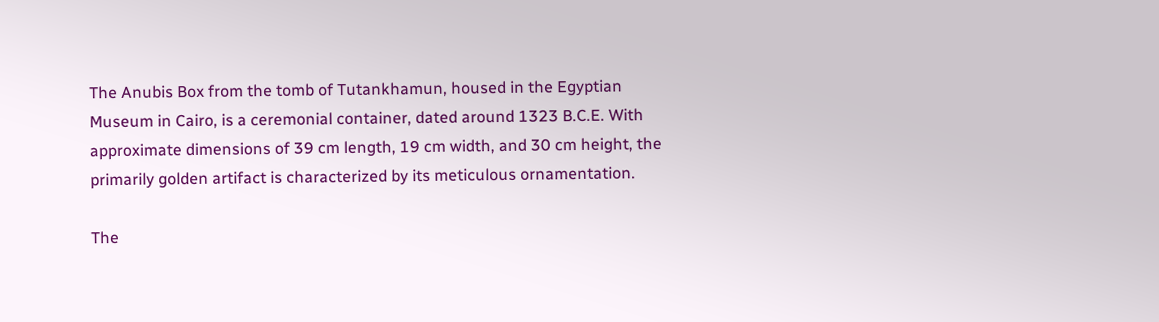The Anubis Box from the tomb of Tutankhamun, housed in the Egyptian Museum in Cairo, is a ceremonial container, dated around 1323 B.C.E. With approximate dimensions of 39 cm length, 19 cm width, and 30 cm height, the primarily golden artifact is characterized by its meticulous ornamentation.

The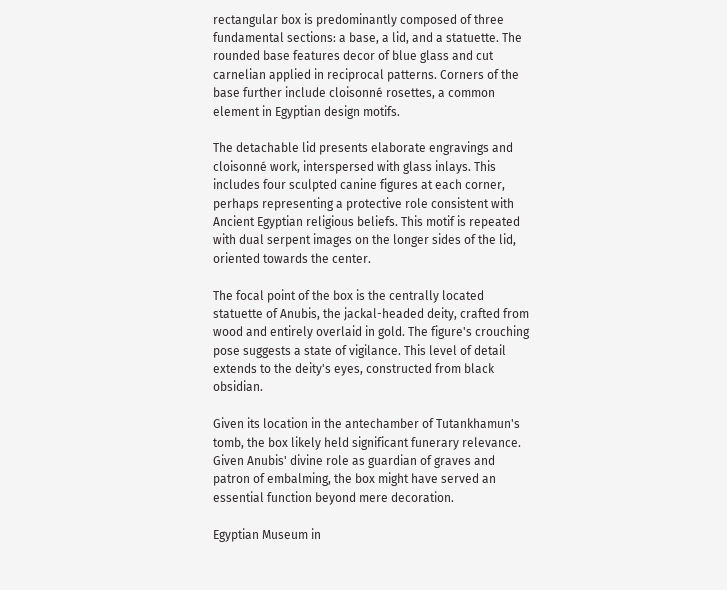rectangular box is predominantly composed of three fundamental sections: a base, a lid, and a statuette. The rounded base features decor of blue glass and cut carnelian applied in reciprocal patterns. Corners of the base further include cloisonné rosettes, a common element in Egyptian design motifs.

The detachable lid presents elaborate engravings and cloisonné work, interspersed with glass inlays. This includes four sculpted canine figures at each corner, perhaps representing a protective role consistent with Ancient Egyptian religious beliefs. This motif is repeated with dual serpent images on the longer sides of the lid, oriented towards the center.

The focal point of the box is the centrally located statuette of Anubis, the jackal-headed deity, crafted from wood and entirely overlaid in gold. The figure's crouching pose suggests a state of vigilance. This level of detail extends to the deity's eyes, constructed from black obsidian.

Given its location in the antechamber of Tutankhamun's tomb, the box likely held significant funerary relevance. Given Anubis' divine role as guardian of graves and patron of embalming, the box might have served an essential function beyond mere decoration.

Egyptian Museum in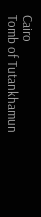Cairo
Tomb of Tutankhamun